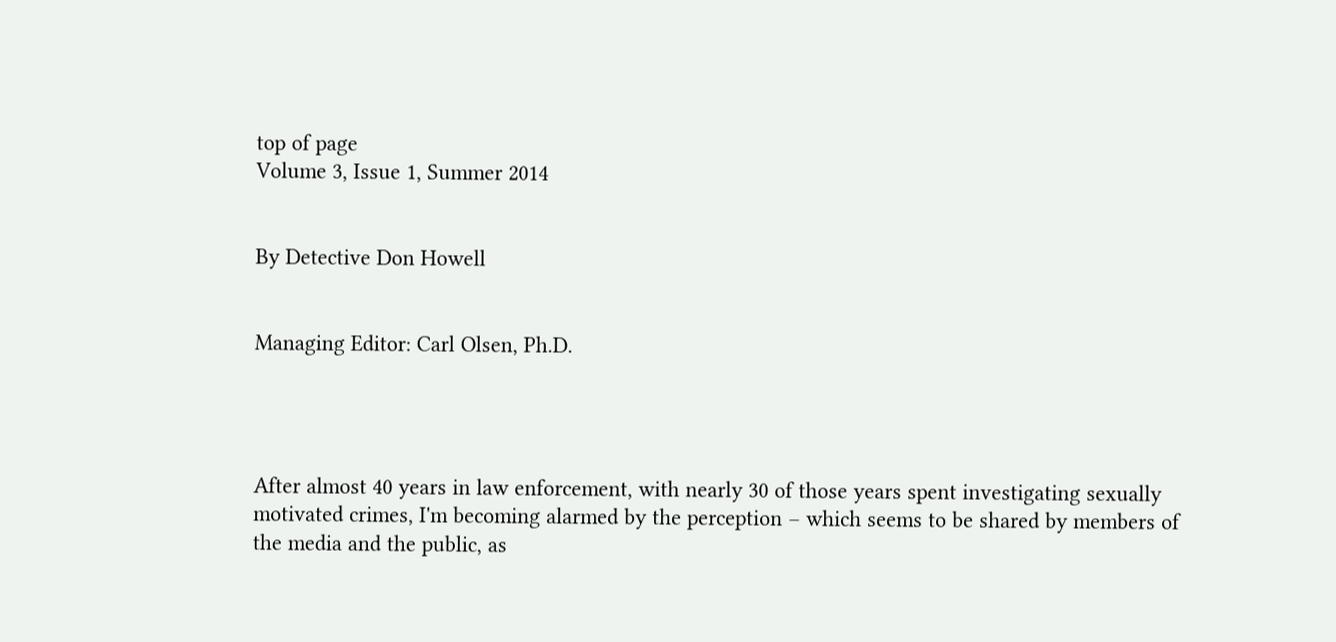top of page
Volume 3, Issue 1, Summer 2014


By Detective Don Howell


Managing Editor: Carl Olsen, Ph.D.




After almost 40 years in law enforcement, with nearly 30 of those years spent investigating sexually motivated crimes, I'm becoming alarmed by the perception – which seems to be shared by members of the media and the public, as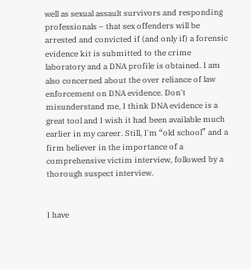well as sexual assault survivors and responding professionals – that sex offenders will be arrested and convicted if (and only if) a forensic evidence kit is submitted to the crime laboratory and a DNA profile is obtained. I am also concerned about the over reliance of law enforcement on DNA evidence. Don't misunderstand me, I think DNA evidence is a great tool and I wish it had been available much earlier in my career. Still, I'm “old school” and a firm believer in the importance of a comprehensive victim interview, followed by a thorough suspect interview.


I have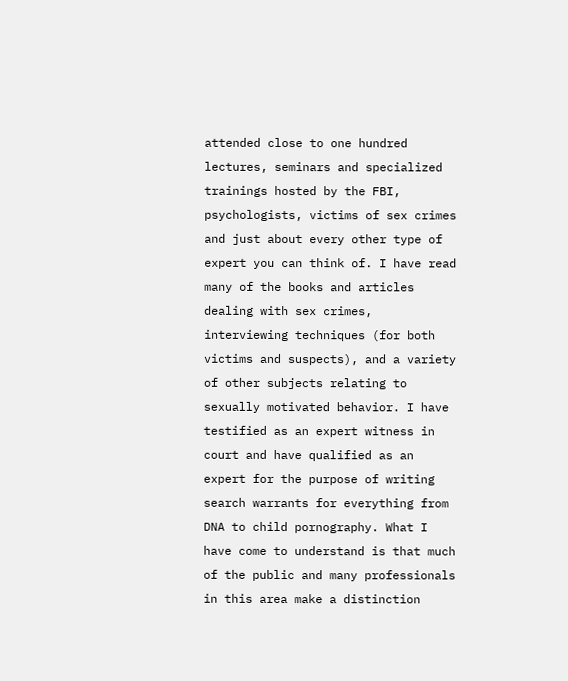attended close to one hundred lectures, seminars and specialized trainings hosted by the FBI, psychologists, victims of sex crimes and just about every other type of expert you can think of. I have read many of the books and articles dealing with sex crimes, interviewing techniques (for both victims and suspects), and a variety of other subjects relating to sexually motivated behavior. I have testified as an expert witness in court and have qualified as an expert for the purpose of writing search warrants for everything from DNA to child pornography. What I have come to understand is that much of the public and many professionals in this area make a distinction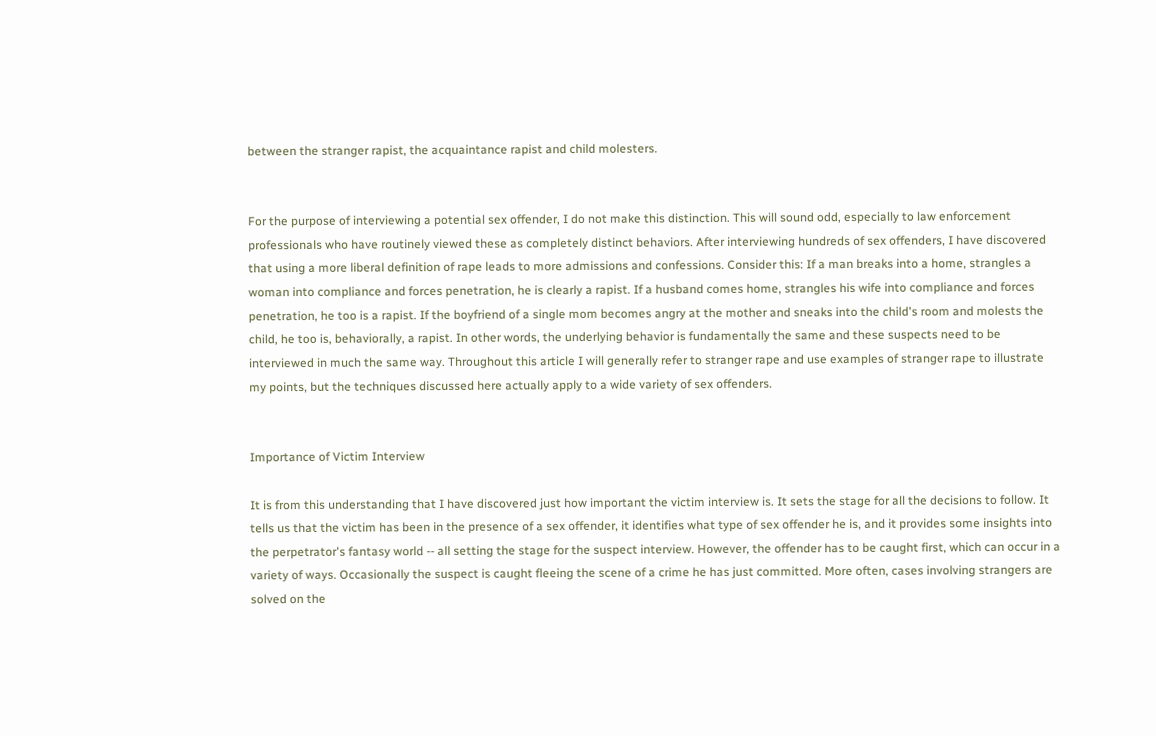between the stranger rapist, the acquaintance rapist and child molesters.


For the purpose of interviewing a potential sex offender, I do not make this distinction. This will sound odd, especially to law enforcement professionals who have routinely viewed these as completely distinct behaviors. After interviewing hundreds of sex offenders, I have discovered that using a more liberal definition of rape leads to more admissions and confessions. Consider this: If a man breaks into a home, strangles a woman into compliance and forces penetration, he is clearly a rapist. If a husband comes home, strangles his wife into compliance and forces penetration, he too is a rapist. If the boyfriend of a single mom becomes angry at the mother and sneaks into the child's room and molests the child, he too is, behaviorally, a rapist. In other words, the underlying behavior is fundamentally the same and these suspects need to be interviewed in much the same way. Throughout this article I will generally refer to stranger rape and use examples of stranger rape to illustrate my points, but the techniques discussed here actually apply to a wide variety of sex offenders.


Importance of Victim Interview

It is from this understanding that I have discovered just how important the victim interview is. It sets the stage for all the decisions to follow. It tells us that the victim has been in the presence of a sex offender, it identifies what type of sex offender he is, and it provides some insights into the perpetrator's fantasy world -- all setting the stage for the suspect interview. However, the offender has to be caught first, which can occur in a variety of ways. Occasionally the suspect is caught fleeing the scene of a crime he has just committed. More often, cases involving strangers are solved on the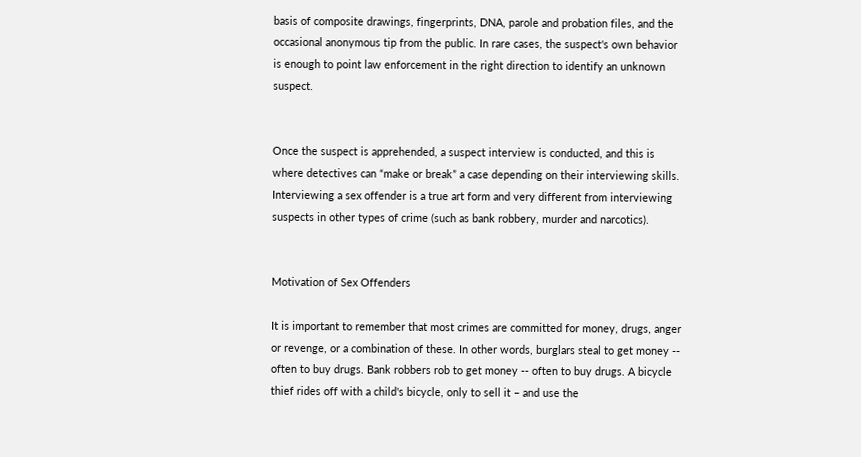basis of composite drawings, fingerprints, DNA, parole and probation files, and the occasional anonymous tip from the public. In rare cases, the suspect's own behavior is enough to point law enforcement in the right direction to identify an unknown suspect.


Once the suspect is apprehended, a suspect interview is conducted, and this is where detectives can “make or break” a case depending on their interviewing skills.  Interviewing a sex offender is a true art form and very different from interviewing suspects in other types of crime (such as bank robbery, murder and narcotics).


Motivation of Sex Offenders

It is important to remember that most crimes are committed for money, drugs, anger or revenge, or a combination of these. In other words, burglars steal to get money -- often to buy drugs. Bank robbers rob to get money -- often to buy drugs. A bicycle thief rides off with a child's bicycle, only to sell it – and use the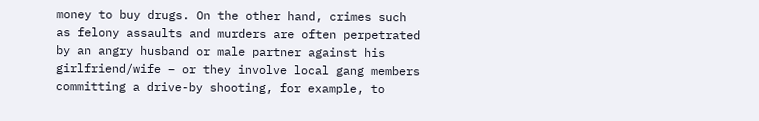money to buy drugs. On the other hand, crimes such as felony assaults and murders are often perpetrated by an angry husband or male partner against his girlfriend/wife – or they involve local gang members committing a drive-by shooting, for example, to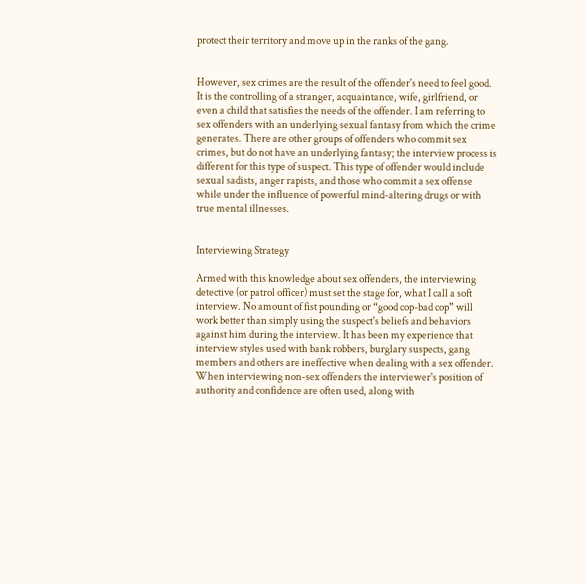protect their territory and move up in the ranks of the gang.


However, sex crimes are the result of the offender's need to feel good. It is the controlling of a stranger, acquaintance, wife, girlfriend, or even a child that satisfies the needs of the offender. I am referring to sex offenders with an underlying sexual fantasy from which the crime generates. There are other groups of offenders who commit sex crimes, but do not have an underlying fantasy; the interview process is different for this type of suspect. This type of offender would include sexual sadists, anger rapists, and those who commit a sex offense while under the influence of powerful mind-altering drugs or with true mental illnesses.


Interviewing Strategy

Armed with this knowledge about sex offenders, the interviewing detective (or patrol officer) must set the stage for, what I call a soft interview. No amount of fist pounding or “good cop-bad cop” will work better than simply using the suspect's beliefs and behaviors against him during the interview. It has been my experience that interview styles used with bank robbers, burglary suspects, gang members and others are ineffective when dealing with a sex offender. When interviewing non-sex offenders the interviewer's position of authority and confidence are often used, along with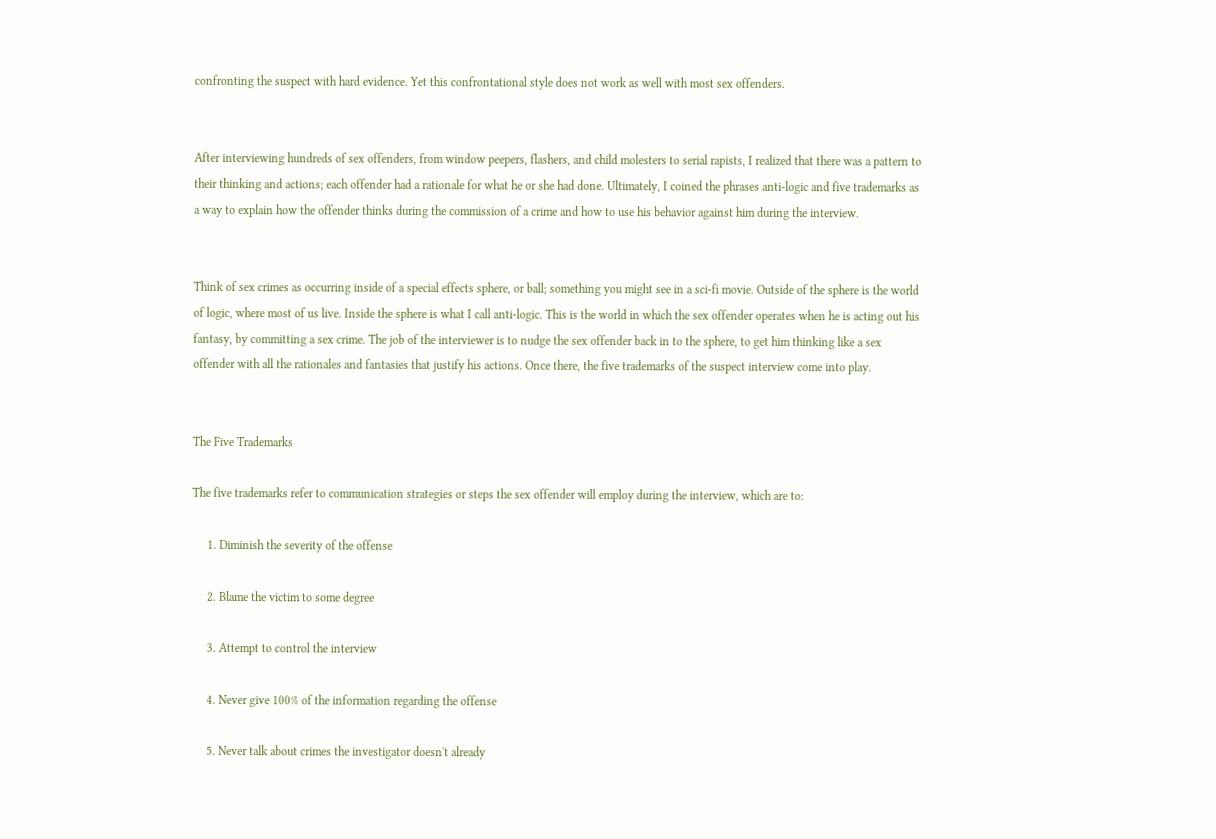confronting the suspect with hard evidence. Yet this confrontational style does not work as well with most sex offenders.


After interviewing hundreds of sex offenders, from window peepers, flashers, and child molesters to serial rapists, I realized that there was a pattern to their thinking and actions; each offender had a rationale for what he or she had done. Ultimately, I coined the phrases anti-logic and five trademarks as a way to explain how the offender thinks during the commission of a crime and how to use his behavior against him during the interview.


Think of sex crimes as occurring inside of a special effects sphere, or ball; something you might see in a sci-fi movie. Outside of the sphere is the world of logic, where most of us live. Inside the sphere is what I call anti-logic. This is the world in which the sex offender operates when he is acting out his fantasy, by committing a sex crime. The job of the interviewer is to nudge the sex offender back in to the sphere, to get him thinking like a sex offender with all the rationales and fantasies that justify his actions. Once there, the five trademarks of the suspect interview come into play.


The Five Trademarks

The five trademarks refer to communication strategies or steps the sex offender will employ during the interview, which are to:

     1. Diminish the severity of the offense

     2. Blame the victim to some degree

     3. Attempt to control the interview

     4. Never give 100% of the information regarding the offense

     5. Never talk about crimes the investigator doesn't already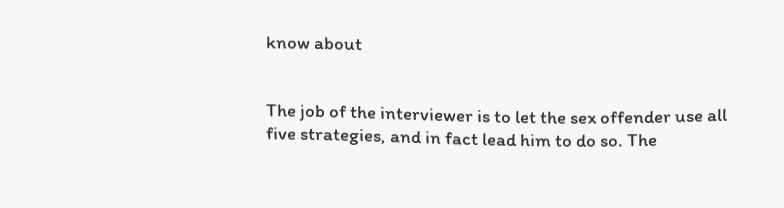know about


The job of the interviewer is to let the sex offender use all five strategies, and in fact lead him to do so. The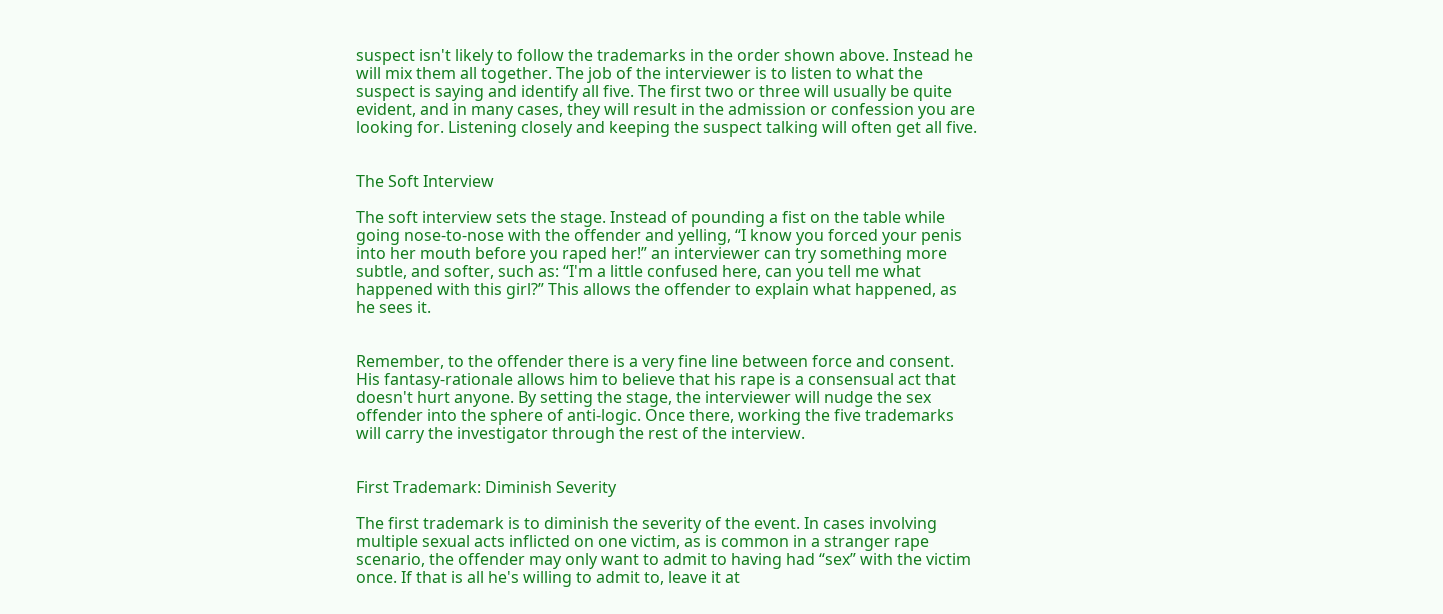suspect isn't likely to follow the trademarks in the order shown above. Instead he will mix them all together. The job of the interviewer is to listen to what the suspect is saying and identify all five. The first two or three will usually be quite evident, and in many cases, they will result in the admission or confession you are looking for. Listening closely and keeping the suspect talking will often get all five.


The Soft Interview

The soft interview sets the stage. Instead of pounding a fist on the table while going nose-to-nose with the offender and yelling, “I know you forced your penis into her mouth before you raped her!” an interviewer can try something more subtle, and softer, such as: “I'm a little confused here, can you tell me what happened with this girl?” This allows the offender to explain what happened, as he sees it.


Remember, to the offender there is a very fine line between force and consent. His fantasy-rationale allows him to believe that his rape is a consensual act that doesn't hurt anyone. By setting the stage, the interviewer will nudge the sex offender into the sphere of anti-logic. Once there, working the five trademarks will carry the investigator through the rest of the interview.


First Trademark: Diminish Severity

The first trademark is to diminish the severity of the event. In cases involving multiple sexual acts inflicted on one victim, as is common in a stranger rape scenario, the offender may only want to admit to having had “sex” with the victim once. If that is all he's willing to admit to, leave it at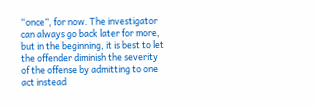“once”, for now. The investigator can always go back later for more, but in the beginning, it is best to let the offender diminish the severity of the offense by admitting to one act instead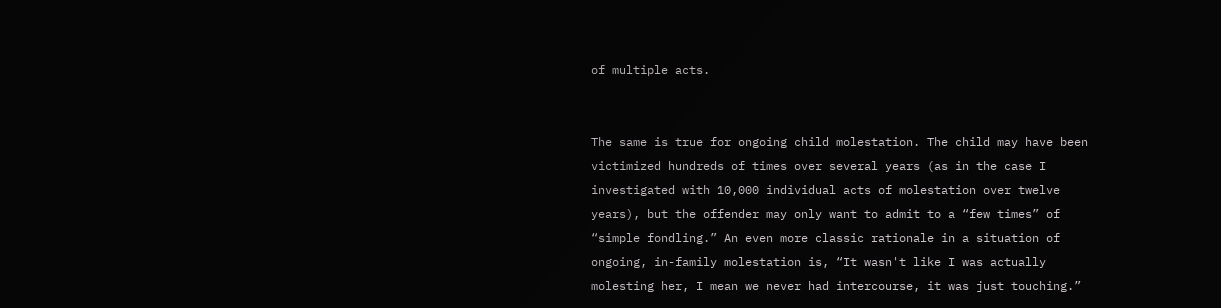of multiple acts.


The same is true for ongoing child molestation. The child may have been victimized hundreds of times over several years (as in the case I investigated with 10,000 individual acts of molestation over twelve years), but the offender may only want to admit to a “few times” of “simple fondling.” An even more classic rationale in a situation of ongoing, in-family molestation is, “It wasn't like I was actually molesting her, I mean we never had intercourse, it was just touching.”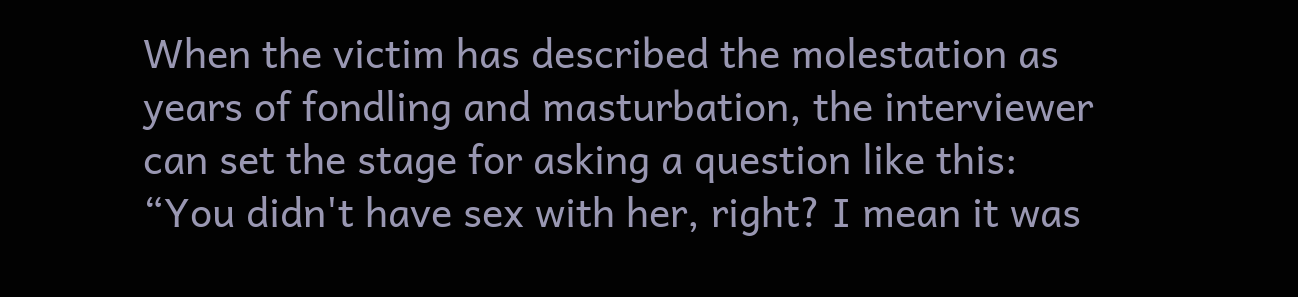When the victim has described the molestation as years of fondling and masturbation, the interviewer can set the stage for asking a question like this: “You didn't have sex with her, right? I mean it was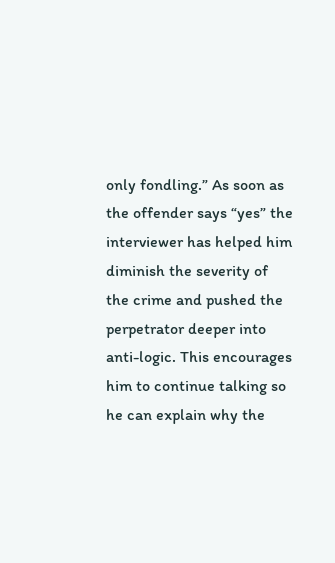only fondling.” As soon as the offender says “yes” the interviewer has helped him diminish the severity of the crime and pushed the perpetrator deeper into anti-logic. This encourages him to continue talking so he can explain why the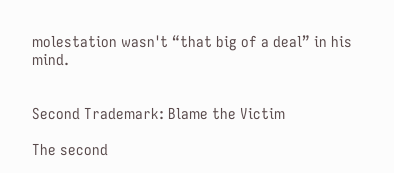molestation wasn't “that big of a deal” in his mind.


Second Trademark: Blame the Victim

The second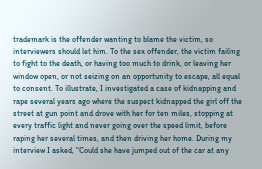trademark is the offender wanting to blame the victim, so interviewers should let him. To the sex offender, the victim failing to fight to the death, or having too much to drink, or leaving her window open, or not seizing on an opportunity to escape, all equal to consent. To illustrate, I investigated a case of kidnapping and rape several years ago where the suspect kidnapped the girl off the street at gun point and drove with her for ten miles, stopping at every traffic light and never going over the speed limit, before raping her several times, and then driving her home. During my interview I asked, “Could she have jumped out of the car at any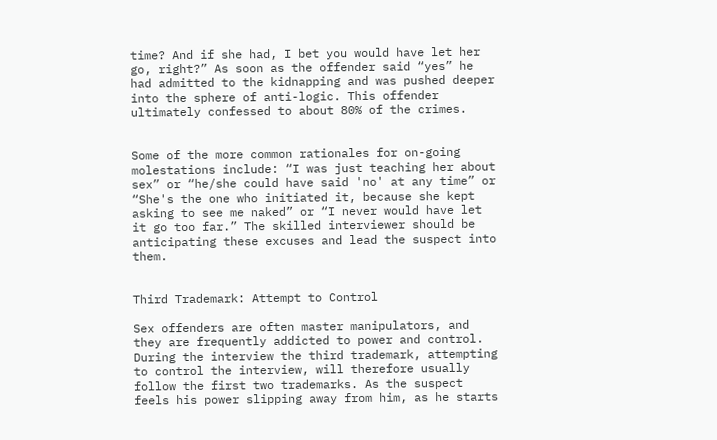time? And if she had, I bet you would have let her go, right?” As soon as the offender said “yes” he had admitted to the kidnapping and was pushed deeper into the sphere of anti-logic. This offender ultimately confessed to about 80% of the crimes.


Some of the more common rationales for on-going molestations include: “I was just teaching her about sex” or “he/she could have said 'no' at any time” or “She's the one who initiated it, because she kept asking to see me naked” or “I never would have let it go too far.” The skilled interviewer should be anticipating these excuses and lead the suspect into them.


Third Trademark: Attempt to Control

Sex offenders are often master manipulators, and they are frequently addicted to power and control. During the interview the third trademark, attempting to control the interview, will therefore usually follow the first two trademarks. As the suspect feels his power slipping away from him, as he starts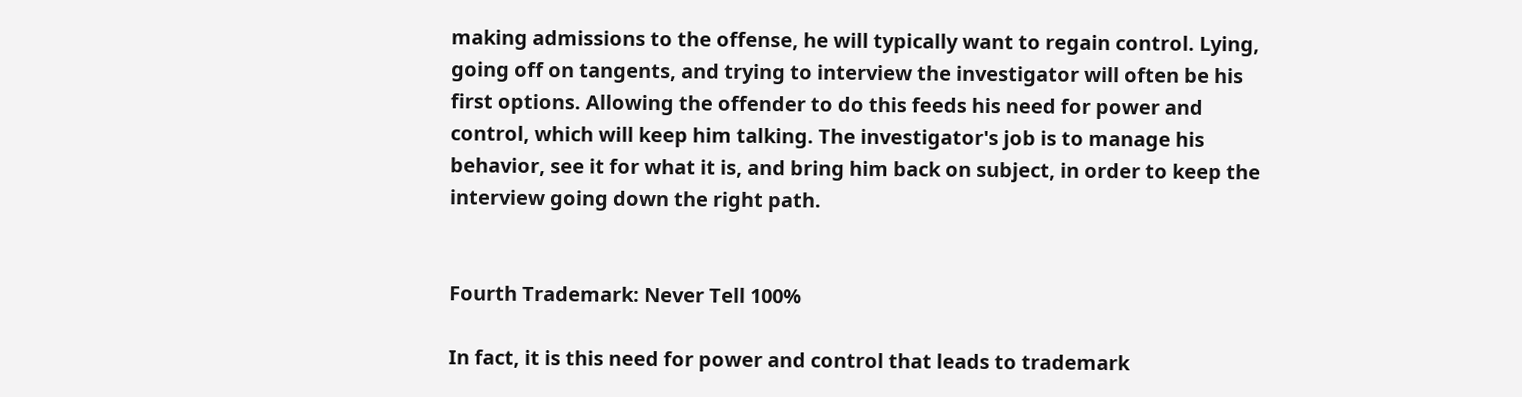making admissions to the offense, he will typically want to regain control. Lying, going off on tangents, and trying to interview the investigator will often be his first options. Allowing the offender to do this feeds his need for power and control, which will keep him talking. The investigator's job is to manage his behavior, see it for what it is, and bring him back on subject, in order to keep the interview going down the right path.


Fourth Trademark: Never Tell 100%

In fact, it is this need for power and control that leads to trademark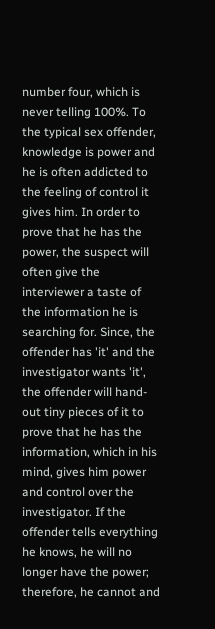number four, which is never telling 100%. To the typical sex offender, knowledge is power and he is often addicted to the feeling of control it gives him. In order to prove that he has the power, the suspect will often give the interviewer a taste of the information he is searching for. Since, the offender has 'it' and the investigator wants 'it', the offender will hand-out tiny pieces of it to prove that he has the information, which in his mind, gives him power and control over the investigator. If the offender tells everything he knows, he will no longer have the power; therefore, he cannot and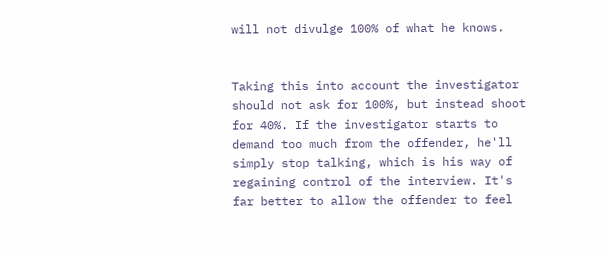will not divulge 100% of what he knows.


Taking this into account the investigator should not ask for 100%, but instead shoot for 40%. If the investigator starts to demand too much from the offender, he'll simply stop talking, which is his way of regaining control of the interview. It's far better to allow the offender to feel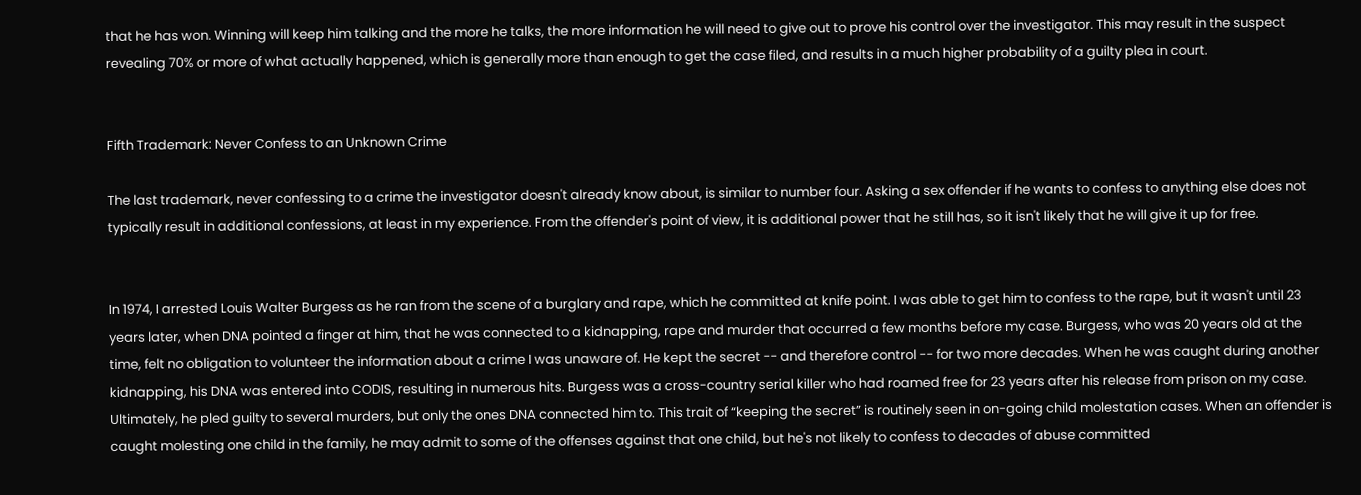that he has won. Winning will keep him talking and the more he talks, the more information he will need to give out to prove his control over the investigator. This may result in the suspect revealing 70% or more of what actually happened, which is generally more than enough to get the case filed, and results in a much higher probability of a guilty plea in court.


Fifth Trademark: Never Confess to an Unknown Crime

The last trademark, never confessing to a crime the investigator doesn't already know about, is similar to number four. Asking a sex offender if he wants to confess to anything else does not typically result in additional confessions, at least in my experience. From the offender's point of view, it is additional power that he still has, so it isn't likely that he will give it up for free.


In 1974, I arrested Louis Walter Burgess as he ran from the scene of a burglary and rape, which he committed at knife point. I was able to get him to confess to the rape, but it wasn't until 23 years later, when DNA pointed a finger at him, that he was connected to a kidnapping, rape and murder that occurred a few months before my case. Burgess, who was 20 years old at the time, felt no obligation to volunteer the information about a crime I was unaware of. He kept the secret -- and therefore control -- for two more decades. When he was caught during another kidnapping, his DNA was entered into CODIS, resulting in numerous hits. Burgess was a cross-country serial killer who had roamed free for 23 years after his release from prison on my case. Ultimately, he pled guilty to several murders, but only the ones DNA connected him to. This trait of “keeping the secret” is routinely seen in on-going child molestation cases. When an offender is caught molesting one child in the family, he may admit to some of the offenses against that one child, but he's not likely to confess to decades of abuse committed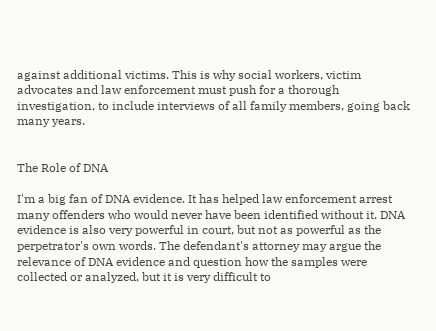against additional victims. This is why social workers, victim advocates and law enforcement must push for a thorough investigation, to include interviews of all family members, going back many years.


The Role of DNA

I'm a big fan of DNA evidence. It has helped law enforcement arrest many offenders who would never have been identified without it. DNA evidence is also very powerful in court, but not as powerful as the perpetrator's own words. The defendant's attorney may argue the relevance of DNA evidence and question how the samples were collected or analyzed, but it is very difficult to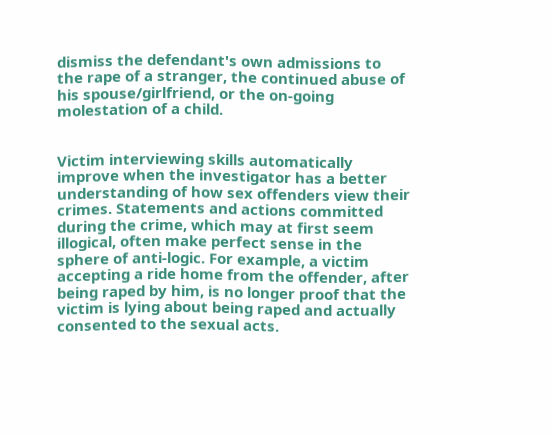dismiss the defendant's own admissions to the rape of a stranger, the continued abuse of his spouse/girlfriend, or the on-going molestation of a child.


Victim interviewing skills automatically improve when the investigator has a better understanding of how sex offenders view their crimes. Statements and actions committed during the crime, which may at first seem illogical, often make perfect sense in the sphere of anti-logic. For example, a victim accepting a ride home from the offender, after being raped by him, is no longer proof that the victim is lying about being raped and actually consented to the sexual acts.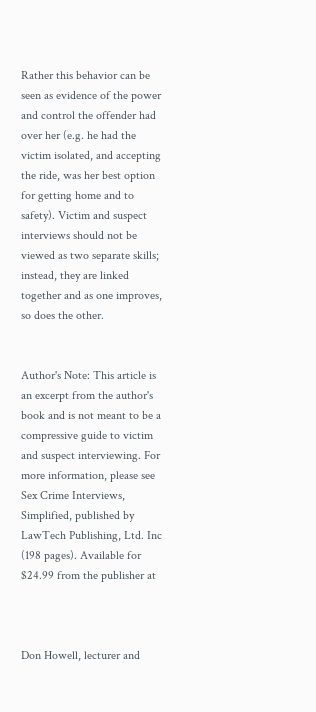Rather this behavior can be seen as evidence of the power and control the offender had over her (e.g. he had the victim isolated, and accepting the ride, was her best option for getting home and to safety). Victim and suspect interviews should not be viewed as two separate skills; instead, they are linked together and as one improves, so does the other.


Author's Note: This article is an excerpt from the author's book and is not meant to be a compressive guide to victim and suspect interviewing. For more information, please see Sex Crime Interviews, Simplified, published by LawTech Publishing, Ltd. Inc (198 pages). Available for $24.99 from the publisher at



Don Howell, lecturer and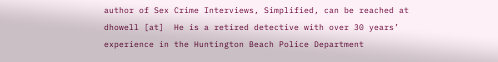author of Sex Crime Interviews, Simplified, can be reached at dhowell [at]  He is a retired detective with over 30 years’ experience in the Huntington Beach Police Department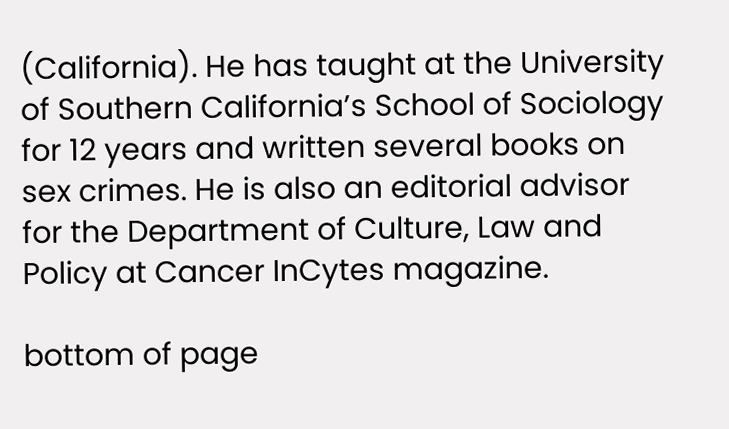(California). He has taught at the University of Southern California’s School of Sociology for 12 years and written several books on sex crimes. He is also an editorial advisor for the Department of Culture, Law and Policy at Cancer InCytes magazine.

bottom of page